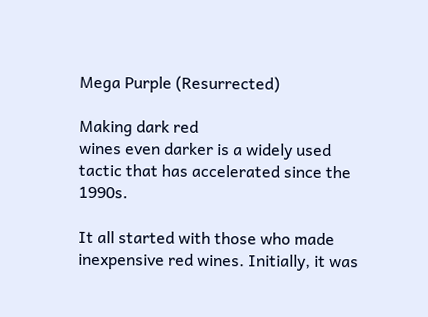Mega Purple (Resurrected)

Making dark red
wines even darker is a widely used tactic that has accelerated since the 1990s.

It all started with those who made inexpensive red wines. Initially, it was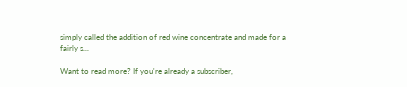simply called the addition of red wine concentrate and made for a fairly s...

Want to read more? If you're already a subscriber,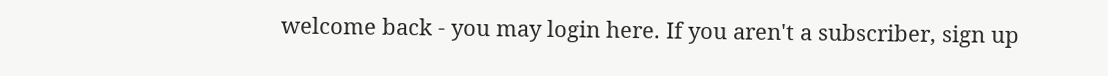welcome back - you may login here. If you aren't a subscriber, sign up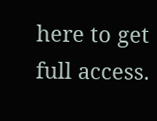here to get full access.